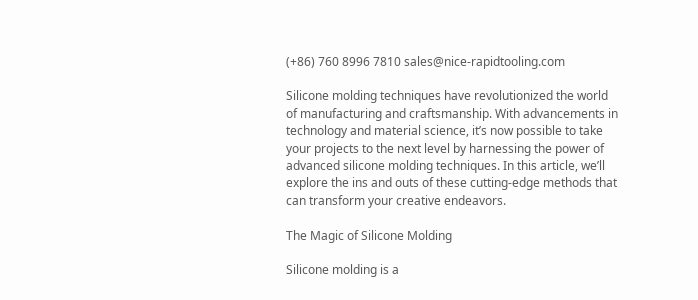(+86) 760 8996 7810 sales@nice-rapidtooling.com

Silicone molding techniques have revolutionized the world of manufacturing and craftsmanship. With advancements in technology and material science, it’s now possible to take your projects to the next level by harnessing the power of advanced silicone molding techniques. In this article, we’ll explore the ins and outs of these cutting-edge methods that can transform your creative endeavors.

The Magic of Silicone Molding

Silicone molding is a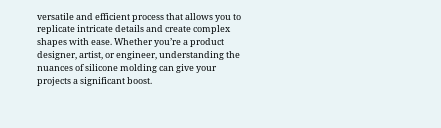versatile and efficient process that allows you to replicate intricate details and create complex shapes with ease. Whether you’re a product designer, artist, or engineer, understanding the nuances of silicone molding can give your projects a significant boost.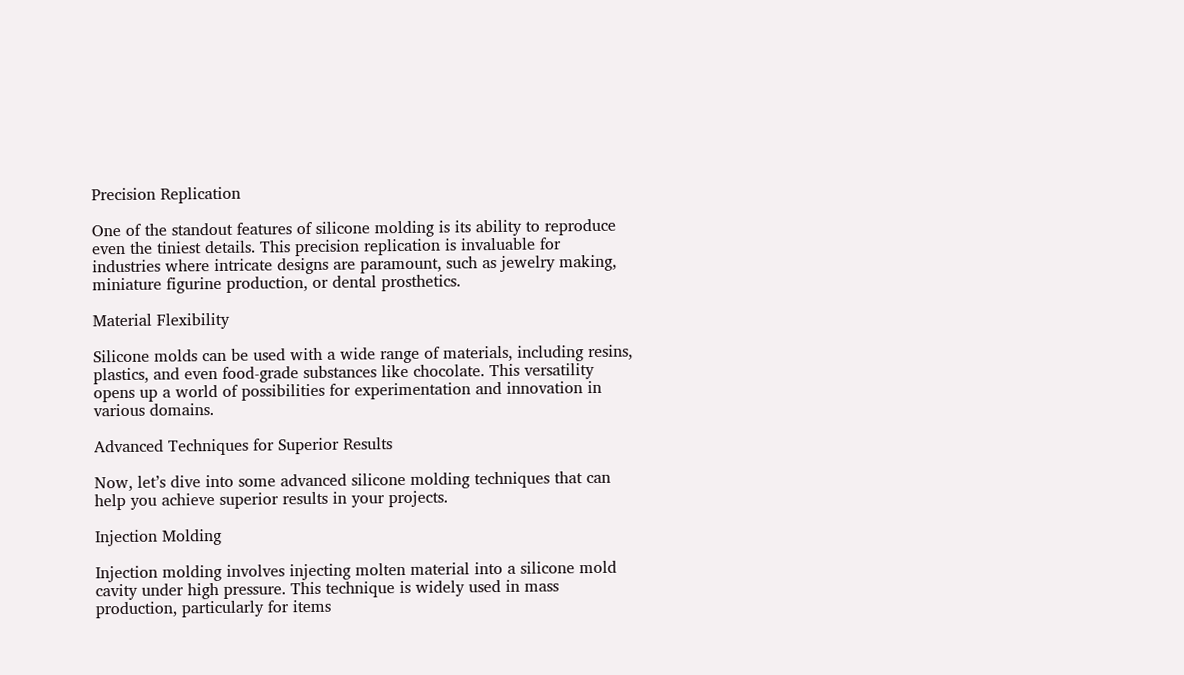Precision Replication

One of the standout features of silicone molding is its ability to reproduce even the tiniest details. This precision replication is invaluable for industries where intricate designs are paramount, such as jewelry making, miniature figurine production, or dental prosthetics.

Material Flexibility

Silicone molds can be used with a wide range of materials, including resins, plastics, and even food-grade substances like chocolate. This versatility opens up a world of possibilities for experimentation and innovation in various domains.

Advanced Techniques for Superior Results

Now, let’s dive into some advanced silicone molding techniques that can help you achieve superior results in your projects.

Injection Molding

Injection molding involves injecting molten material into a silicone mold cavity under high pressure. This technique is widely used in mass production, particularly for items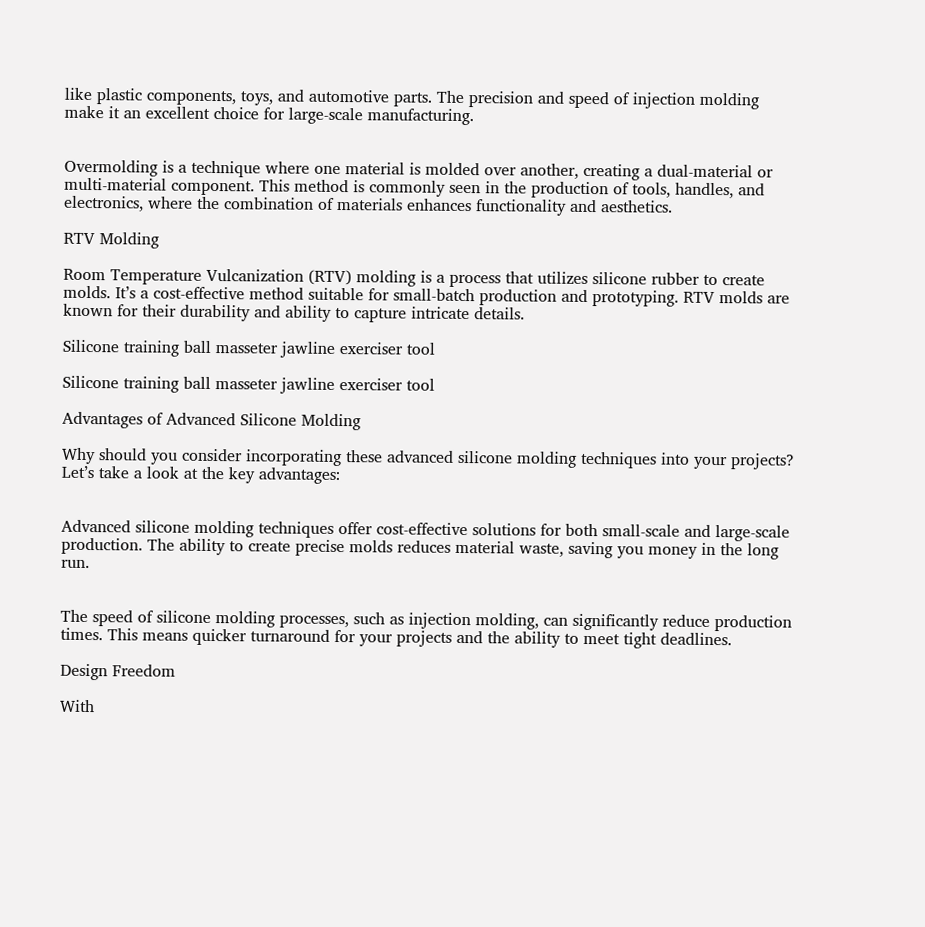like plastic components, toys, and automotive parts. The precision and speed of injection molding make it an excellent choice for large-scale manufacturing.


Overmolding is a technique where one material is molded over another, creating a dual-material or multi-material component. This method is commonly seen in the production of tools, handles, and electronics, where the combination of materials enhances functionality and aesthetics.

RTV Molding

Room Temperature Vulcanization (RTV) molding is a process that utilizes silicone rubber to create molds. It’s a cost-effective method suitable for small-batch production and prototyping. RTV molds are known for their durability and ability to capture intricate details.

Silicone training ball masseter jawline exerciser tool

Silicone training ball masseter jawline exerciser tool

Advantages of Advanced Silicone Molding

Why should you consider incorporating these advanced silicone molding techniques into your projects? Let’s take a look at the key advantages:


Advanced silicone molding techniques offer cost-effective solutions for both small-scale and large-scale production. The ability to create precise molds reduces material waste, saving you money in the long run.


The speed of silicone molding processes, such as injection molding, can significantly reduce production times. This means quicker turnaround for your projects and the ability to meet tight deadlines.

Design Freedom

With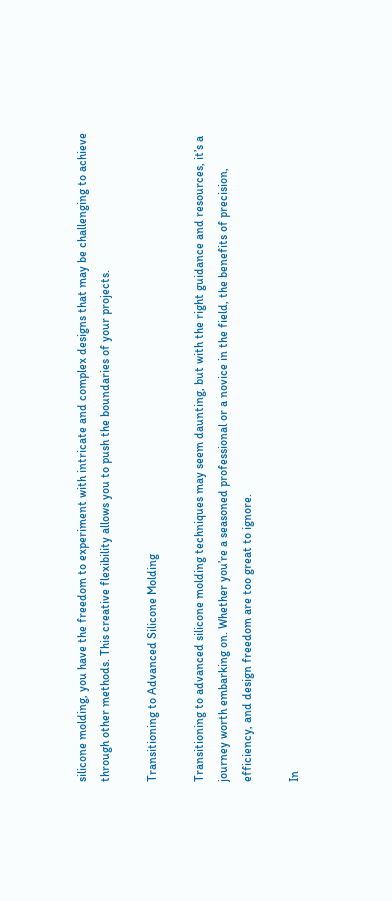silicone molding, you have the freedom to experiment with intricate and complex designs that may be challenging to achieve through other methods. This creative flexibility allows you to push the boundaries of your projects.

Transitioning to Advanced Silicone Molding

Transitioning to advanced silicone molding techniques may seem daunting, but with the right guidance and resources, it’s a journey worth embarking on. Whether you’re a seasoned professional or a novice in the field, the benefits of precision, efficiency, and design freedom are too great to ignore.

In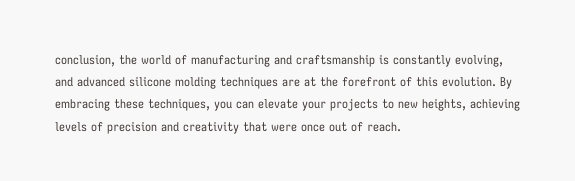conclusion, the world of manufacturing and craftsmanship is constantly evolving, and advanced silicone molding techniques are at the forefront of this evolution. By embracing these techniques, you can elevate your projects to new heights, achieving levels of precision and creativity that were once out of reach.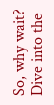So, why wait? Dive into the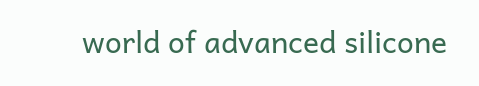world of advanced silicone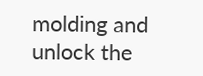molding and unlock the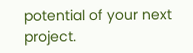potential of your next project.